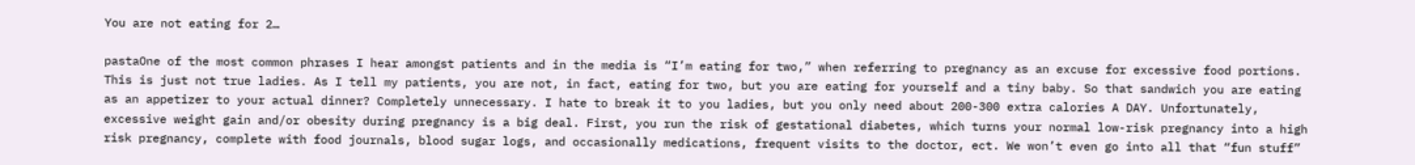You are not eating for 2…

pastaOne of the most common phrases I hear amongst patients and in the media is “I’m eating for two,” when referring to pregnancy as an excuse for excessive food portions. This is just not true ladies. As I tell my patients, you are not, in fact, eating for two, but you are eating for yourself and a tiny baby. So that sandwich you are eating as an appetizer to your actual dinner? Completely unnecessary. I hate to break it to you ladies, but you only need about 200-300 extra calories A DAY. Unfortunately, excessive weight gain and/or obesity during pregnancy is a big deal. First, you run the risk of gestational diabetes, which turns your normal low-risk pregnancy into a high risk pregnancy, complete with food journals, blood sugar logs, and occasionally medications, frequent visits to the doctor, ect. We won’t even go into all that “fun stuff”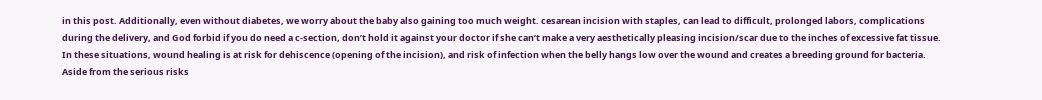in this post. Additionally, even without diabetes, we worry about the baby also gaining too much weight. cesarean incision with staples, can lead to difficult, prolonged labors, complications during the delivery, and God forbid if you do need a c-section, don’t hold it against your doctor if she can’t make a very aesthetically pleasing incision/scar due to the inches of excessive fat tissue. In these situations, wound healing is at risk for dehiscence (opening of the incision), and risk of infection when the belly hangs low over the wound and creates a breeding ground for bacteria. Aside from the serious risks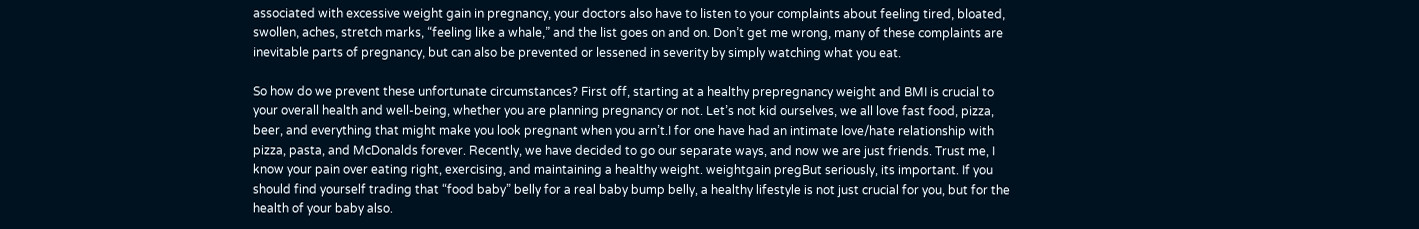associated with excessive weight gain in pregnancy, your doctors also have to listen to your complaints about feeling tired, bloated, swollen, aches, stretch marks, “feeling like a whale,” and the list goes on and on. Don’t get me wrong, many of these complaints are inevitable parts of pregnancy, but can also be prevented or lessened in severity by simply watching what you eat.

So how do we prevent these unfortunate circumstances? First off, starting at a healthy prepregnancy weight and BMI is crucial to your overall health and well-being, whether you are planning pregnancy or not. Let’s not kid ourselves, we all love fast food, pizza, beer, and everything that might make you look pregnant when you arn’t.I for one have had an intimate love/hate relationship with pizza, pasta, and McDonalds forever. Recently, we have decided to go our separate ways, and now we are just friends. Trust me, I know your pain over eating right, exercising, and maintaining a healthy weight. weightgain pregBut seriously, its important. If you should find yourself trading that “food baby” belly for a real baby bump belly, a healthy lifestyle is not just crucial for you, but for the health of your baby also.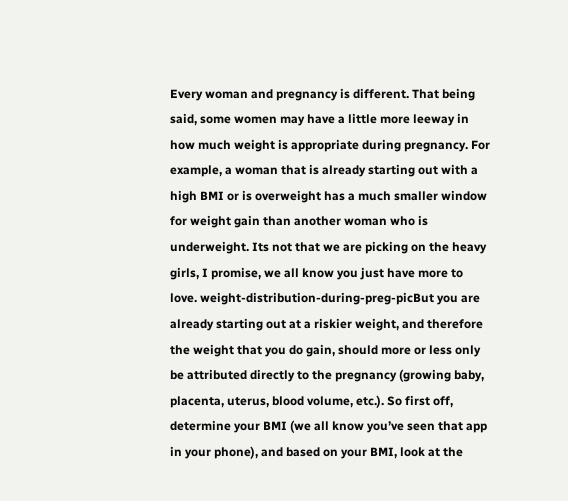Every woman and pregnancy is different. That being said, some women may have a little more leeway in how much weight is appropriate during pregnancy. For example, a woman that is already starting out with a high BMI or is overweight has a much smaller window for weight gain than another woman who is underweight. Its not that we are picking on the heavy girls, I promise, we all know you just have more to love. weight-distribution-during-preg-picBut you are already starting out at a riskier weight, and therefore the weight that you do gain, should more or less only be attributed directly to the pregnancy (growing baby, placenta, uterus, blood volume, etc.). So first off, determine your BMI (we all know you’ve seen that app in your phone), and based on your BMI, look at the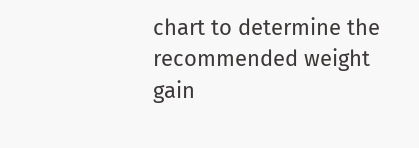chart to determine the recommended weight gain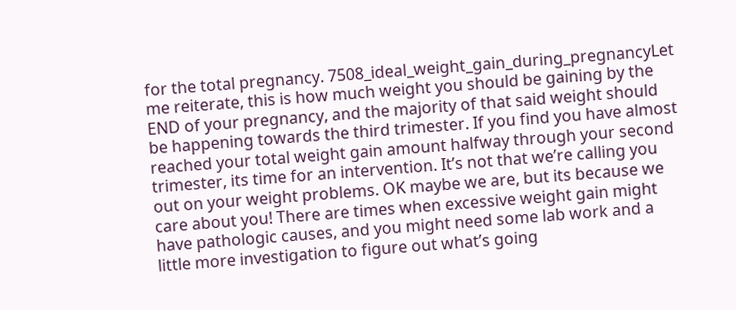for the total pregnancy. 7508_ideal_weight_gain_during_pregnancyLet me reiterate, this is how much weight you should be gaining by the END of your pregnancy, and the majority of that said weight should be happening towards the third trimester. If you find you have almost reached your total weight gain amount halfway through your second trimester, its time for an intervention. It’s not that we’re calling you out on your weight problems. OK maybe we are, but its because we care about you! There are times when excessive weight gain might have pathologic causes, and you might need some lab work and a little more investigation to figure out what’s going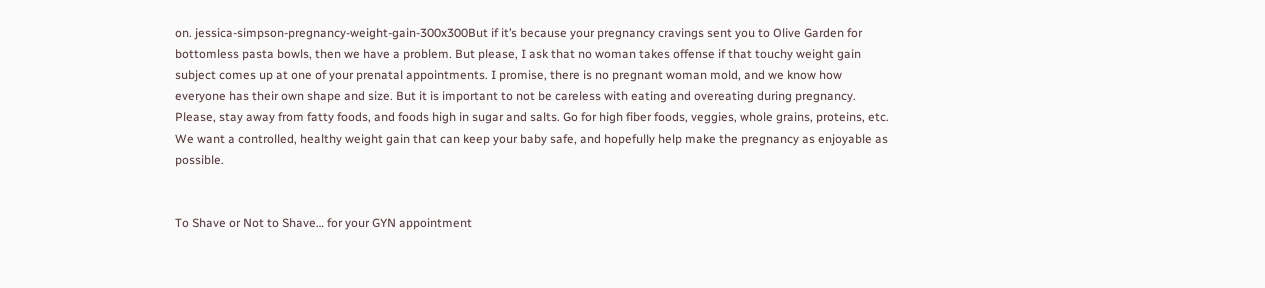on. jessica-simpson-pregnancy-weight-gain-300x300But if it’s because your pregnancy cravings sent you to Olive Garden for bottomless pasta bowls, then we have a problem. But please, I ask that no woman takes offense if that touchy weight gain subject comes up at one of your prenatal appointments. I promise, there is no pregnant woman mold, and we know how everyone has their own shape and size. But it is important to not be careless with eating and overeating during pregnancy. Please, stay away from fatty foods, and foods high in sugar and salts. Go for high fiber foods, veggies, whole grains, proteins, etc. We want a controlled, healthy weight gain that can keep your baby safe, and hopefully help make the pregnancy as enjoyable as possible.


To Shave or Not to Shave… for your GYN appointment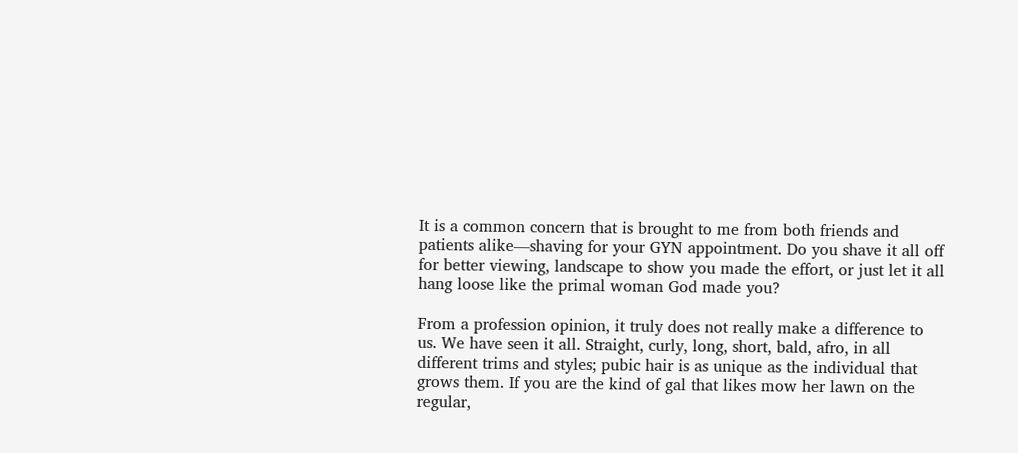It is a common concern that is brought to me from both friends and patients alike—shaving for your GYN appointment. Do you shave it all off for better viewing, landscape to show you made the effort, or just let it all hang loose like the primal woman God made you?

From a profession opinion, it truly does not really make a difference to us. We have seen it all. Straight, curly, long, short, bald, afro, in all different trims and styles; pubic hair is as unique as the individual that grows them. If you are the kind of gal that likes mow her lawn on the regular,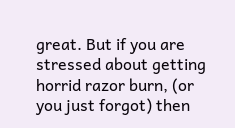great. But if you are stressed about getting horrid razor burn, (or you just forgot) then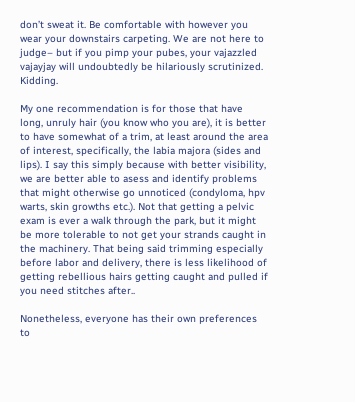don’t sweat it. Be comfortable with however you wear your downstairs carpeting. We are not here to judge– but if you pimp your pubes, your vajazzled vajayjay will undoubtedly be hilariously scrutinized. Kidding.

My one recommendation is for those that have long, unruly hair (you know who you are), it is better to have somewhat of a trim, at least around the area of interest, specifically, the labia majora (sides and lips). I say this simply because with better visibility, we are better able to asess and identify problems that might otherwise go unnoticed (condyloma, hpv warts, skin growths etc.). Not that getting a pelvic exam is ever a walk through the park, but it might be more tolerable to not get your strands caught in the machinery. That being said trimming especially before labor and delivery, there is less likelihood of getting rebellious hairs getting caught and pulled if you need stitches after..

Nonetheless, everyone has their own preferences to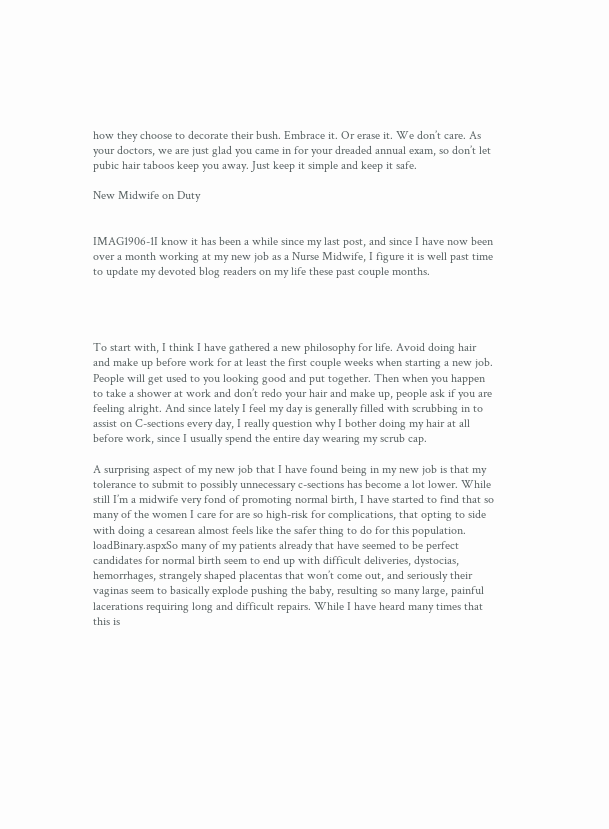how they choose to decorate their bush. Embrace it. Or erase it. We don’t care. As your doctors, we are just glad you came in for your dreaded annual exam, so don’t let pubic hair taboos keep you away. Just keep it simple and keep it safe.

New Midwife on Duty


IMAG1906-1I know it has been a while since my last post, and since I have now been over a month working at my new job as a Nurse Midwife, I figure it is well past time to update my devoted blog readers on my life these past couple months.




To start with, I think I have gathered a new philosophy for life. Avoid doing hair and make up before work for at least the first couple weeks when starting a new job. People will get used to you looking good and put together. Then when you happen to take a shower at work and don’t redo your hair and make up, people ask if you are feeling alright. And since lately I feel my day is generally filled with scrubbing in to assist on C-sections every day, I really question why I bother doing my hair at all before work, since I usually spend the entire day wearing my scrub cap.

A surprising aspect of my new job that I have found being in my new job is that my tolerance to submit to possibly unnecessary c-sections has become a lot lower. While still I’m a midwife very fond of promoting normal birth, I have started to find that so many of the women I care for are so high-risk for complications, that opting to side with doing a cesarean almost feels like the safer thing to do for this population. loadBinary.aspxSo many of my patients already that have seemed to be perfect candidates for normal birth seem to end up with difficult deliveries, dystocias, hemorrhages, strangely shaped placentas that won’t come out, and seriously their vaginas seem to basically explode pushing the baby, resulting so many large, painful lacerations requiring long and difficult repairs. While I have heard many times that this is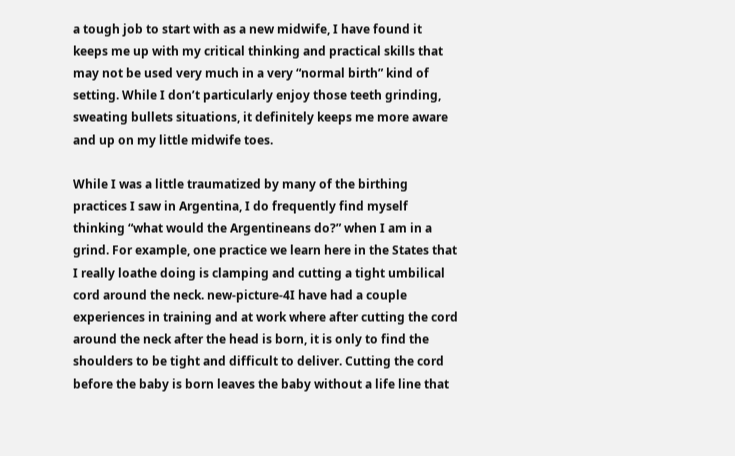a tough job to start with as a new midwife, I have found it  keeps me up with my critical thinking and practical skills that may not be used very much in a very “normal birth” kind of setting. While I don’t particularly enjoy those teeth grinding, sweating bullets situations, it definitely keeps me more aware and up on my little midwife toes.

While I was a little traumatized by many of the birthing practices I saw in Argentina, I do frequently find myself thinking “what would the Argentineans do?” when I am in a grind. For example, one practice we learn here in the States that I really loathe doing is clamping and cutting a tight umbilical cord around the neck. new-picture-4I have had a couple experiences in training and at work where after cutting the cord around the neck after the head is born, it is only to find the shoulders to be tight and difficult to deliver. Cutting the cord before the baby is born leaves the baby without a life line that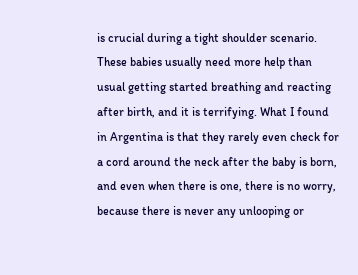is crucial during a tight shoulder scenario. These babies usually need more help than usual getting started breathing and reacting after birth, and it is terrifying. What I found in Argentina is that they rarely even check for a cord around the neck after the baby is born, and even when there is one, there is no worry, because there is never any unlooping or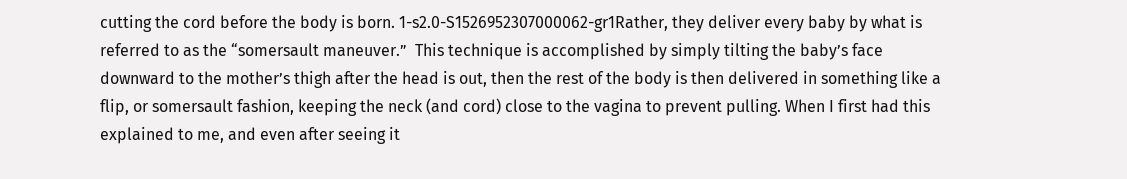cutting the cord before the body is born. 1-s2.0-S1526952307000062-gr1Rather, they deliver every baby by what is referred to as the “somersault maneuver.”  This technique is accomplished by simply tilting the baby’s face downward to the mother’s thigh after the head is out, then the rest of the body is then delivered in something like a flip, or somersault fashion, keeping the neck (and cord) close to the vagina to prevent pulling. When I first had this explained to me, and even after seeing it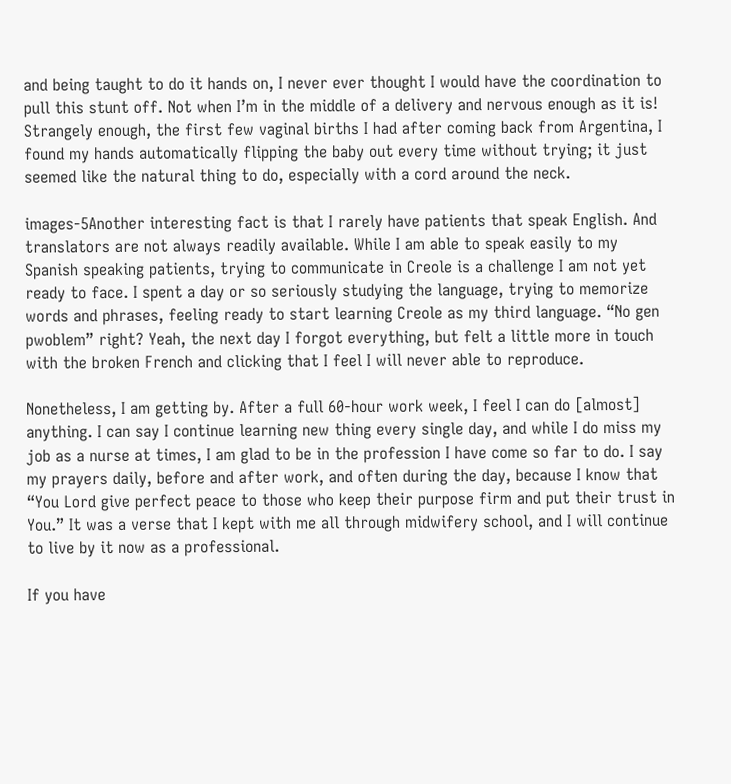and being taught to do it hands on, I never ever thought I would have the coordination to pull this stunt off. Not when I’m in the middle of a delivery and nervous enough as it is! Strangely enough, the first few vaginal births I had after coming back from Argentina, I found my hands automatically flipping the baby out every time without trying; it just seemed like the natural thing to do, especially with a cord around the neck.

images-5Another interesting fact is that I rarely have patients that speak English. And translators are not always readily available. While I am able to speak easily to my Spanish speaking patients, trying to communicate in Creole is a challenge I am not yet ready to face. I spent a day or so seriously studying the language, trying to memorize words and phrases, feeling ready to start learning Creole as my third language. “No gen pwoblem” right? Yeah, the next day I forgot everything, but felt a little more in touch with the broken French and clicking that I feel I will never able to reproduce.

Nonetheless, I am getting by. After a full 60-hour work week, I feel I can do [almost] anything. I can say I continue learning new thing every single day, and while I do miss my job as a nurse at times, I am glad to be in the profession I have come so far to do. I say my prayers daily, before and after work, and often during the day, because I know that “You Lord give perfect peace to those who keep their purpose firm and put their trust in You.” It was a verse that I kept with me all through midwifery school, and I will continue to live by it now as a professional.

If you have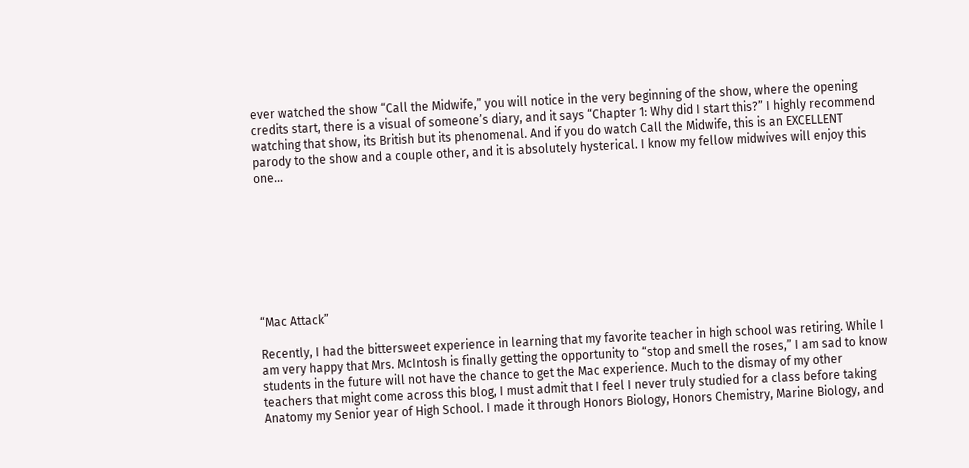ever watched the show “Call the Midwife,” you will notice in the very beginning of the show, where the opening credits start, there is a visual of someone’s diary, and it says “Chapter 1: Why did I start this?” I highly recommend watching that show, its British but its phenomenal. And if you do watch Call the Midwife, this is an EXCELLENT parody to the show and a couple other, and it is absolutely hysterical. I know my fellow midwives will enjoy this one…








“Mac Attack”

Recently, I had the bittersweet experience in learning that my favorite teacher in high school was retiring. While I am very happy that Mrs. McIntosh is finally getting the opportunity to “stop and smell the roses,” I am sad to know students in the future will not have the chance to get the Mac experience. Much to the dismay of my other teachers that might come across this blog, I must admit that I feel I never truly studied for a class before taking Anatomy my Senior year of High School. I made it through Honors Biology, Honors Chemistry, Marine Biology, and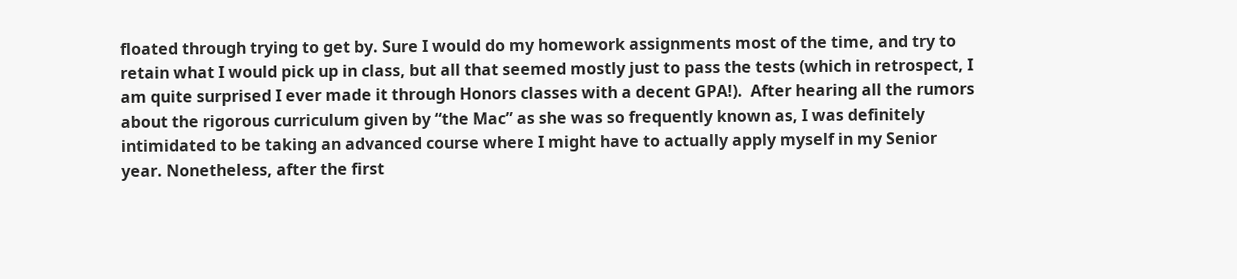floated through trying to get by. Sure I would do my homework assignments most of the time, and try to retain what I would pick up in class, but all that seemed mostly just to pass the tests (which in retrospect, I am quite surprised I ever made it through Honors classes with a decent GPA!).  After hearing all the rumors about the rigorous curriculum given by “the Mac” as she was so frequently known as, I was definitely intimidated to be taking an advanced course where I might have to actually apply myself in my Senior year. Nonetheless, after the first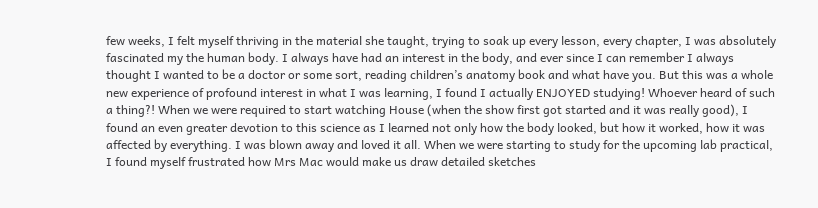few weeks, I felt myself thriving in the material she taught, trying to soak up every lesson, every chapter, I was absolutely fascinated my the human body. I always have had an interest in the body, and ever since I can remember I always thought I wanted to be a doctor or some sort, reading children’s anatomy book and what have you. But this was a whole new experience of profound interest in what I was learning, I found I actually ENJOYED studying! Whoever heard of such a thing?! When we were required to start watching House (when the show first got started and it was really good), I found an even greater devotion to this science as I learned not only how the body looked, but how it worked, how it was affected by everything. I was blown away and loved it all. When we were starting to study for the upcoming lab practical, I found myself frustrated how Mrs Mac would make us draw detailed sketches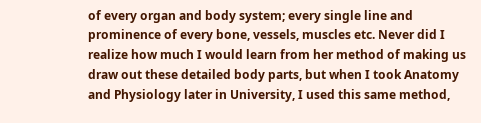of every organ and body system; every single line and prominence of every bone, vessels, muscles etc. Never did I realize how much I would learn from her method of making us draw out these detailed body parts, but when I took Anatomy and Physiology later in University, I used this same method,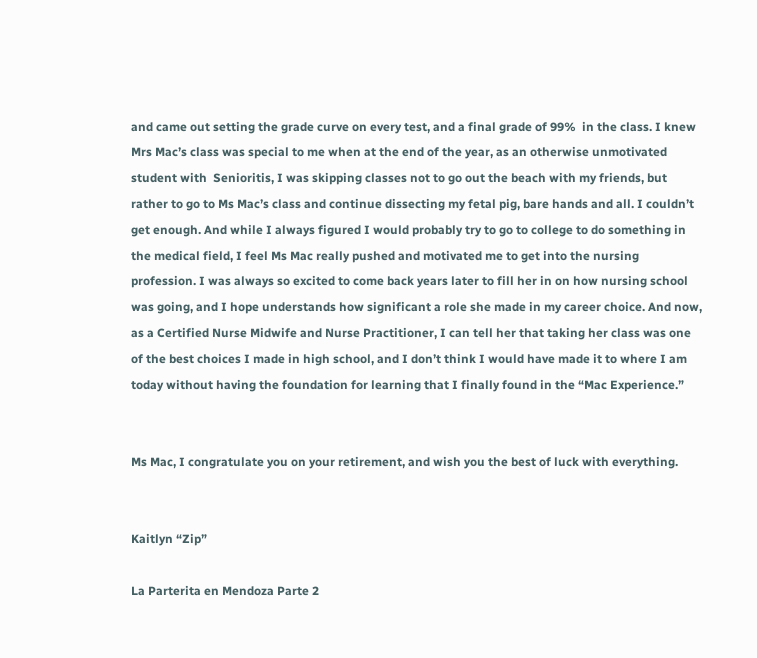and came out setting the grade curve on every test, and a final grade of 99%  in the class. I knew Mrs Mac’s class was special to me when at the end of the year, as an otherwise unmotivated student with  Senioritis, I was skipping classes not to go out the beach with my friends, but rather to go to Ms Mac’s class and continue dissecting my fetal pig, bare hands and all. I couldn’t get enough. And while I always figured I would probably try to go to college to do something in the medical field, I feel Ms Mac really pushed and motivated me to get into the nursing profession. I was always so excited to come back years later to fill her in on how nursing school was going, and I hope understands how significant a role she made in my career choice. And now, as a Certified Nurse Midwife and Nurse Practitioner, I can tell her that taking her class was one of the best choices I made in high school, and I don’t think I would have made it to where I am today without having the foundation for learning that I finally found in the “Mac Experience.”


Ms Mac, I congratulate you on your retirement, and wish you the best of luck with everything.


Kaitlyn “Zip”

La Parterita en Mendoza Parte 2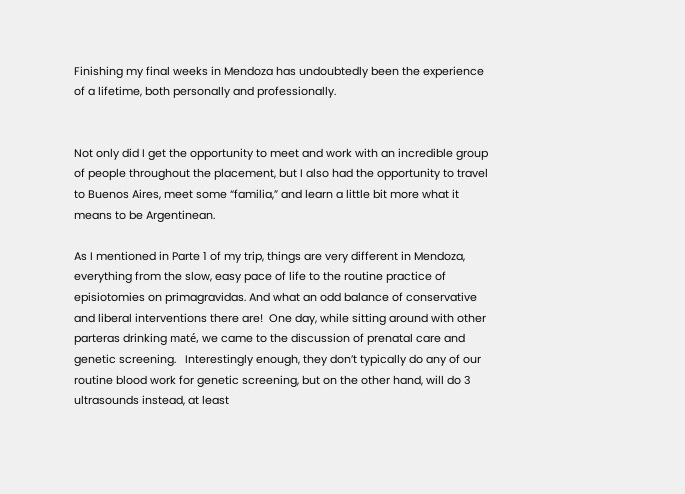Finishing my final weeks in Mendoza has undoubtedly been the experience of a lifetime, both personally and professionally.


Not only did I get the opportunity to meet and work with an incredible group of people throughout the placement, but I also had the opportunity to travel to Buenos Aires, meet some “familia,” and learn a little bit more what it means to be Argentinean.

As I mentioned in Parte 1 of my trip, things are very different in Mendoza, everything from the slow, easy pace of life to the routine practice of episiotomies on primagravidas. And what an odd balance of conservative and liberal interventions there are!  One day, while sitting around with other parteras drinking maté, we came to the discussion of prenatal care and genetic screening.   Interestingly enough, they don’t typically do any of our routine blood work for genetic screening, but on the other hand, will do 3 ultrasounds instead, at least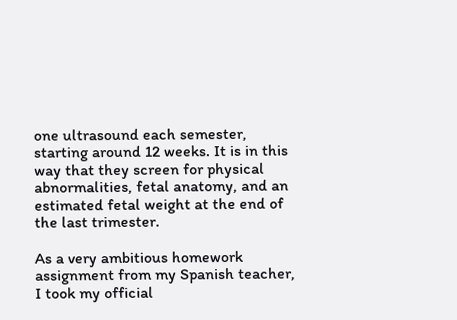one ultrasound each semester, starting around 12 weeks. It is in this way that they screen for physical abnormalities, fetal anatomy, and an estimated fetal weight at the end of the last trimester.

As a very ambitious homework assignment from my Spanish teacher, I took my official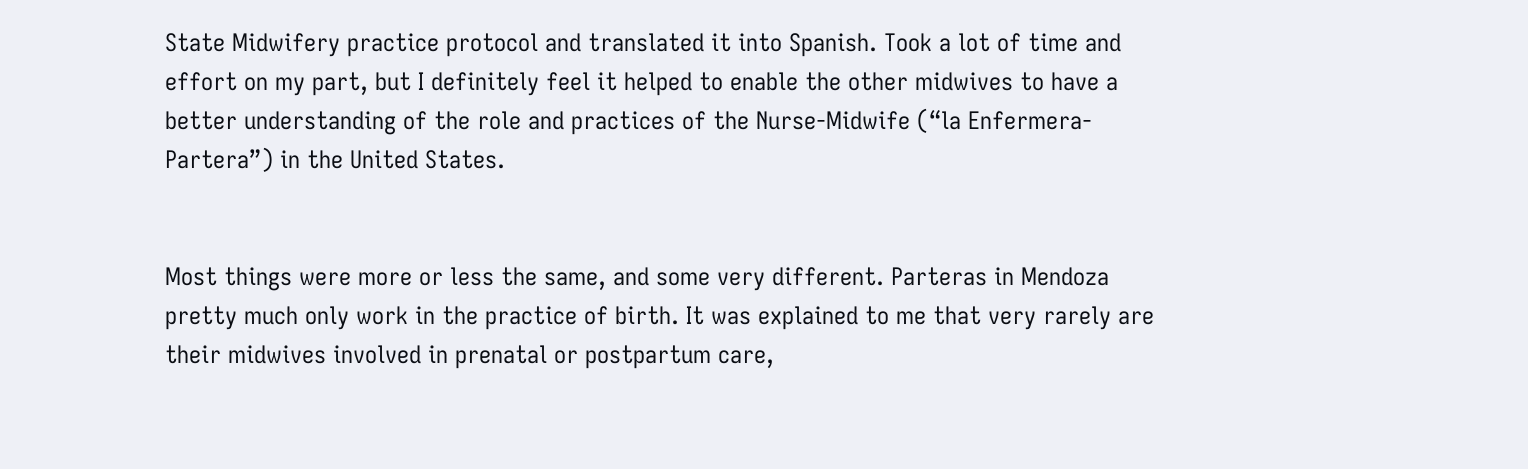State Midwifery practice protocol and translated it into Spanish. Took a lot of time and effort on my part, but I definitely feel it helped to enable the other midwives to have a better understanding of the role and practices of the Nurse-Midwife (“la Enfermera-Partera”) in the United States.


Most things were more or less the same, and some very different. Parteras in Mendoza pretty much only work in the practice of birth. It was explained to me that very rarely are their midwives involved in prenatal or postpartum care,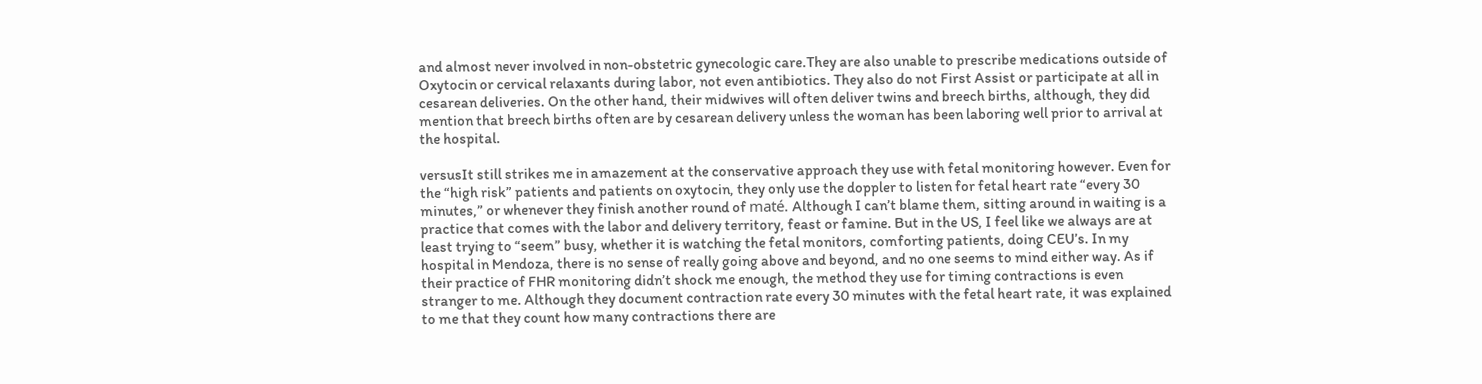and almost never involved in non-obstetric gynecologic care.They are also unable to prescribe medications outside of Oxytocin or cervical relaxants during labor, not even antibiotics. They also do not First Assist or participate at all in cesarean deliveries. On the other hand, their midwives will often deliver twins and breech births, although, they did mention that breech births often are by cesarean delivery unless the woman has been laboring well prior to arrival at the hospital.

versusIt still strikes me in amazement at the conservative approach they use with fetal monitoring however. Even for the “high risk” patients and patients on oxytocin, they only use the doppler to listen for fetal heart rate “every 30 minutes,” or whenever they finish another round of maté. Although I can’t blame them, sitting around in waiting is a practice that comes with the labor and delivery territory, feast or famine. But in the US, I feel like we always are at least trying to “seem” busy, whether it is watching the fetal monitors, comforting patients, doing CEU’s. In my hospital in Mendoza, there is no sense of really going above and beyond, and no one seems to mind either way. As if their practice of FHR monitoring didn’t shock me enough, the method they use for timing contractions is even stranger to me. Although they document contraction rate every 30 minutes with the fetal heart rate, it was explained to me that they count how many contractions there are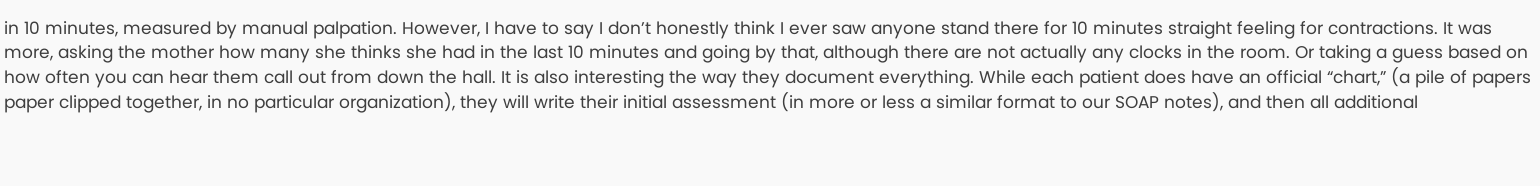in 10 minutes, measured by manual palpation. However, I have to say I don’t honestly think I ever saw anyone stand there for 10 minutes straight feeling for contractions. It was more, asking the mother how many she thinks she had in the last 10 minutes and going by that, although there are not actually any clocks in the room. Or taking a guess based on how often you can hear them call out from down the hall. It is also interesting the way they document everything. While each patient does have an official “chart,” (a pile of papers paper clipped together, in no particular organization), they will write their initial assessment (in more or less a similar format to our SOAP notes), and then all additional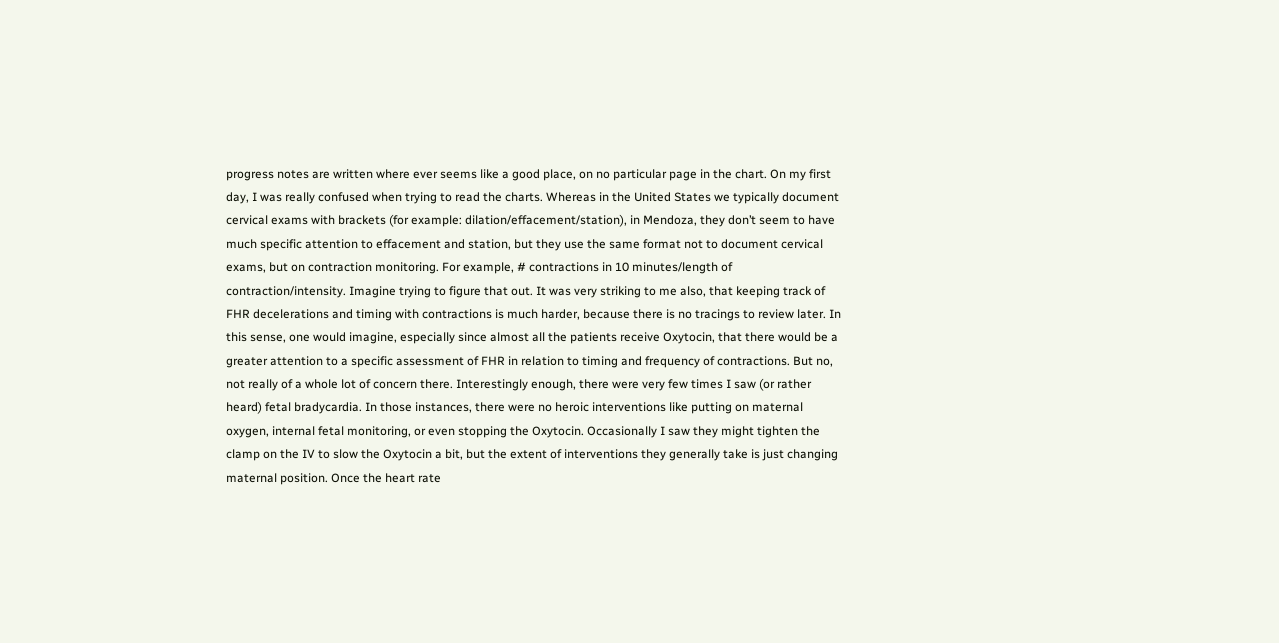progress notes are written where ever seems like a good place, on no particular page in the chart. On my first day, I was really confused when trying to read the charts. Whereas in the United States we typically document cervical exams with brackets (for example: dilation/effacement/station), in Mendoza, they don’t seem to have much specific attention to effacement and station, but they use the same format not to document cervical exams, but on contraction monitoring. For example, # contractions in 10 minutes/length of contraction/intensity. Imagine trying to figure that out. It was very striking to me also, that keeping track of FHR decelerations and timing with contractions is much harder, because there is no tracings to review later. In this sense, one would imagine, especially since almost all the patients receive Oxytocin, that there would be a greater attention to a specific assessment of FHR in relation to timing and frequency of contractions. But no, not really of a whole lot of concern there. Interestingly enough, there were very few times I saw (or rather heard) fetal bradycardia. In those instances, there were no heroic interventions like putting on maternal oxygen, internal fetal monitoring, or even stopping the Oxytocin. Occasionally I saw they might tighten the clamp on the IV to slow the Oxytocin a bit, but the extent of interventions they generally take is just changing maternal position. Once the heart rate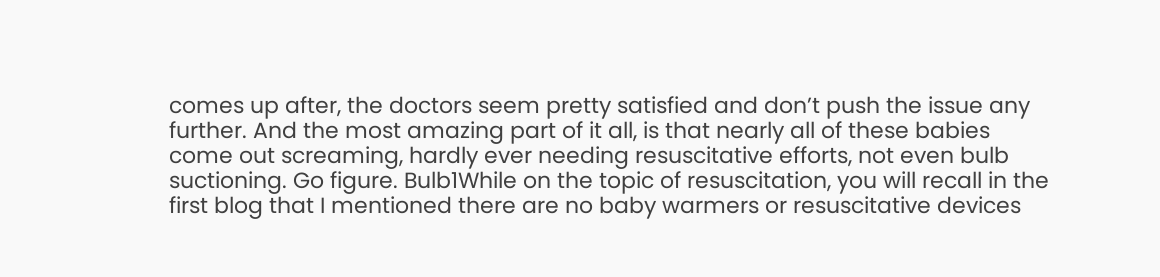comes up after, the doctors seem pretty satisfied and don’t push the issue any further. And the most amazing part of it all, is that nearly all of these babies come out screaming, hardly ever needing resuscitative efforts, not even bulb suctioning. Go figure. Bulb1While on the topic of resuscitation, you will recall in the first blog that I mentioned there are no baby warmers or resuscitative devices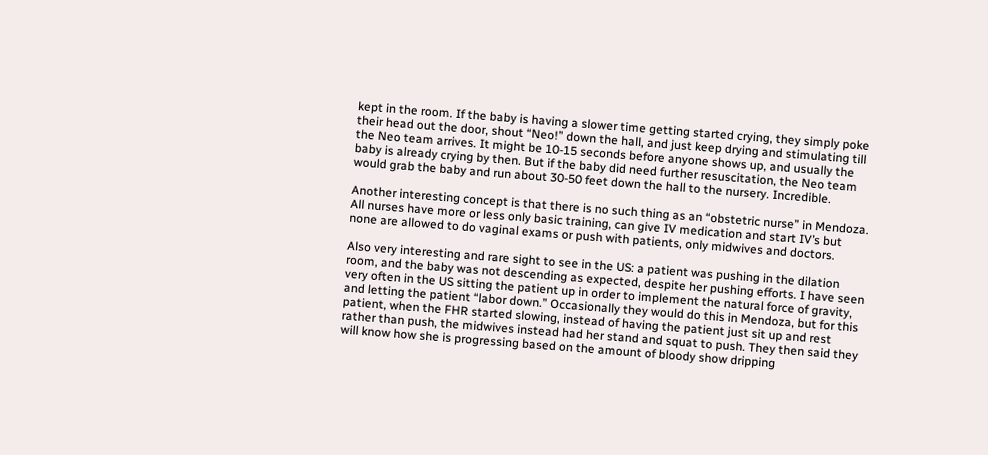kept in the room. If the baby is having a slower time getting started crying, they simply poke their head out the door, shout “Neo!” down the hall, and just keep drying and stimulating till the Neo team arrives. It might be 10-15 seconds before anyone shows up, and usually the baby is already crying by then. But if the baby did need further resuscitation, the Neo team would grab the baby and run about 30-50 feet down the hall to the nursery. Incredible.

Another interesting concept is that there is no such thing as an “obstetric nurse” in Mendoza. All nurses have more or less only basic training, can give IV medication and start IV’s but none are allowed to do vaginal exams or push with patients, only midwives and doctors.

Also very interesting and rare sight to see in the US: a patient was pushing in the dilation room, and the baby was not descending as expected, despite her pushing efforts. I have seen very often in the US sitting the patient up in order to implement the natural force of gravity, and letting the patient “labor down.” Occasionally they would do this in Mendoza, but for this patient, when the FHR started slowing, instead of having the patient just sit up and rest rather than push, the midwives instead had her stand and squat to push. They then said they will know how she is progressing based on the amount of bloody show dripping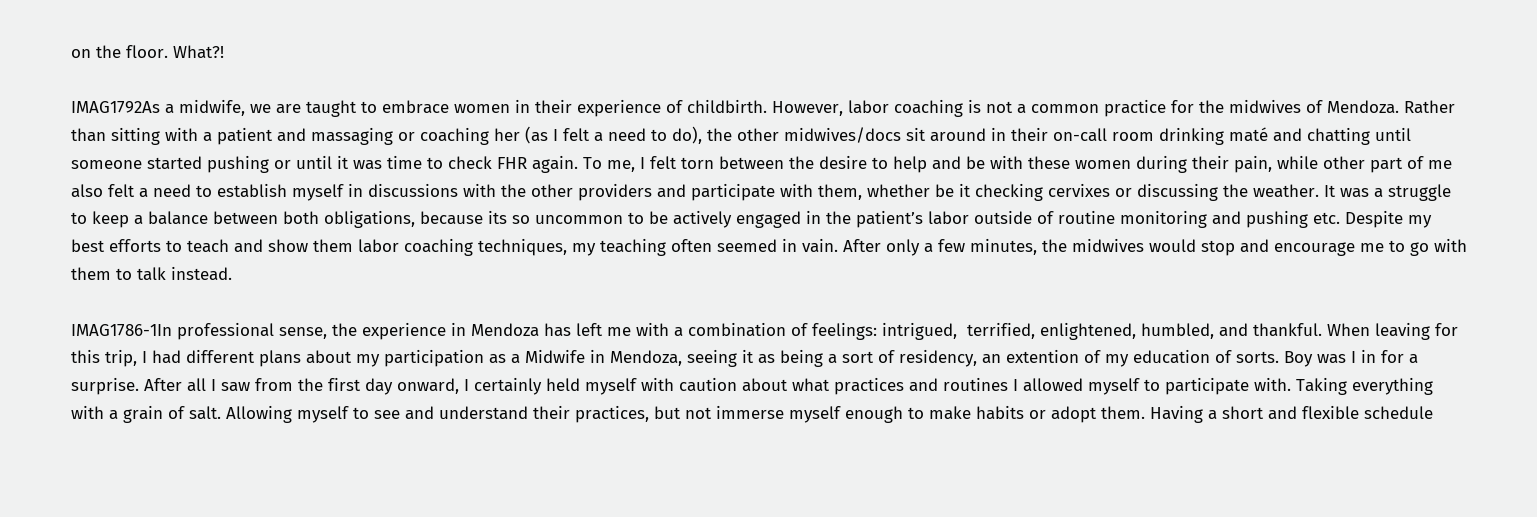on the floor. What?!

IMAG1792As a midwife, we are taught to embrace women in their experience of childbirth. However, labor coaching is not a common practice for the midwives of Mendoza. Rather than sitting with a patient and massaging or coaching her (as I felt a need to do), the other midwives/docs sit around in their on-call room drinking maté and chatting until someone started pushing or until it was time to check FHR again. To me, I felt torn between the desire to help and be with these women during their pain, while other part of me also felt a need to establish myself in discussions with the other providers and participate with them, whether be it checking cervixes or discussing the weather. It was a struggle to keep a balance between both obligations, because its so uncommon to be actively engaged in the patient’s labor outside of routine monitoring and pushing etc. Despite my best efforts to teach and show them labor coaching techniques, my teaching often seemed in vain. After only a few minutes, the midwives would stop and encourage me to go with them to talk instead.

IMAG1786-1In professional sense, the experience in Mendoza has left me with a combination of feelings: intrigued,  terrified, enlightened, humbled, and thankful. When leaving for this trip, I had different plans about my participation as a Midwife in Mendoza, seeing it as being a sort of residency, an extention of my education of sorts. Boy was I in for a surprise. After all I saw from the first day onward, I certainly held myself with caution about what practices and routines I allowed myself to participate with. Taking everything with a grain of salt. Allowing myself to see and understand their practices, but not immerse myself enough to make habits or adopt them. Having a short and flexible schedule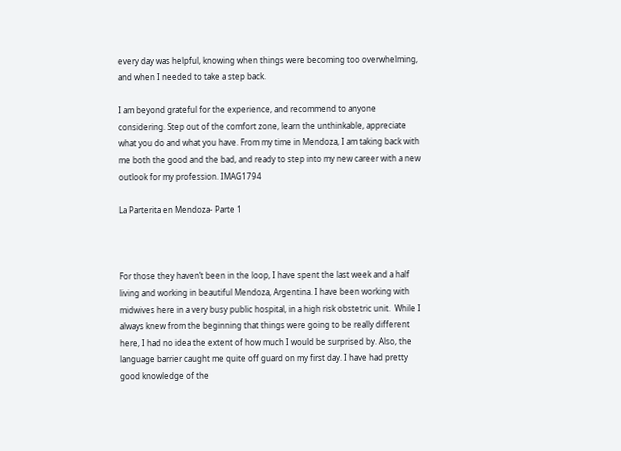every day was helpful, knowing when things were becoming too overwhelming, and when I needed to take a step back.

I am beyond grateful for the experience, and recommend to anyone considering. Step out of the comfort zone, learn the unthinkable, appreciate what you do and what you have. From my time in Mendoza, I am taking back with me both the good and the bad, and ready to step into my new career with a new outlook for my profession. IMAG1794

La Parterita en Mendoza- Parte 1



For those they haven’t been in the loop, I have spent the last week and a half living and working in beautiful Mendoza, Argentina. I have been working with midwives here in a very busy public hospital, in a high risk obstetric unit.  While I always knew from the beginning that things were going to be really different here, I had no idea the extent of how much I would be surprised by. Also, the language barrier caught me quite off guard on my first day. I have had pretty good knowledge of the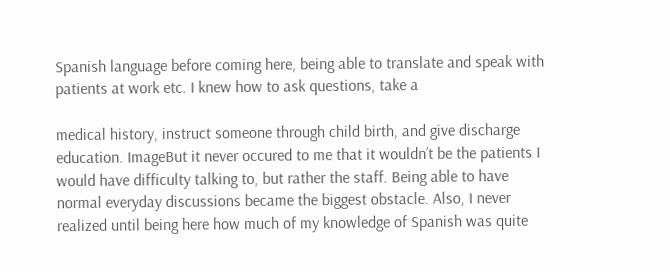Spanish language before coming here, being able to translate and speak with patients at work etc. I knew how to ask questions, take a

medical history, instruct someone through child birth, and give discharge education. ImageBut it never occured to me that it wouldn’t be the patients I would have difficulty talking to, but rather the staff. Being able to have normal everyday discussions became the biggest obstacle. Also, I never realized until being here how much of my knowledge of Spanish was quite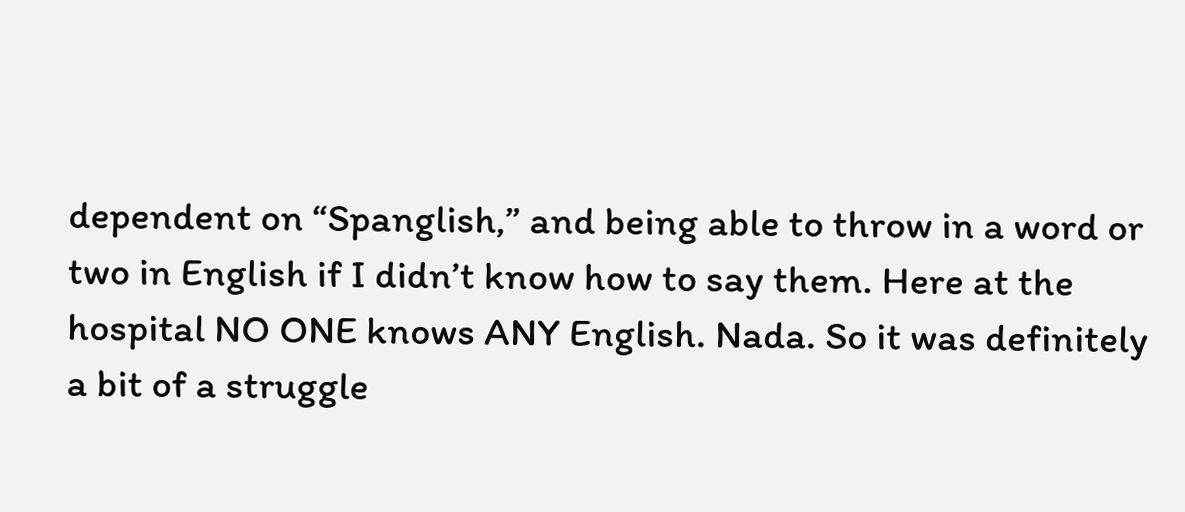dependent on “Spanglish,” and being able to throw in a word or two in English if I didn’t know how to say them. Here at the hospital NO ONE knows ANY English. Nada. So it was definitely a bit of a struggle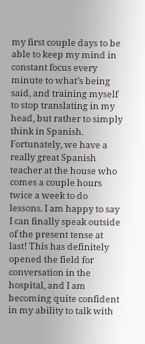my first couple days to be able to keep my mind in constant focus every minute to what’s being said, and training myself to stop translating in my head, but rather to simply think in Spanish. Fortunately, we have a really great Spanish teacher at the house who comes a couple hours twice a week to do lessons. I am happy to say I can finally speak outside of the present tense at last! This has definitely opened the field for conversation in the hospital, and I am becoming quite confident in my ability to talk with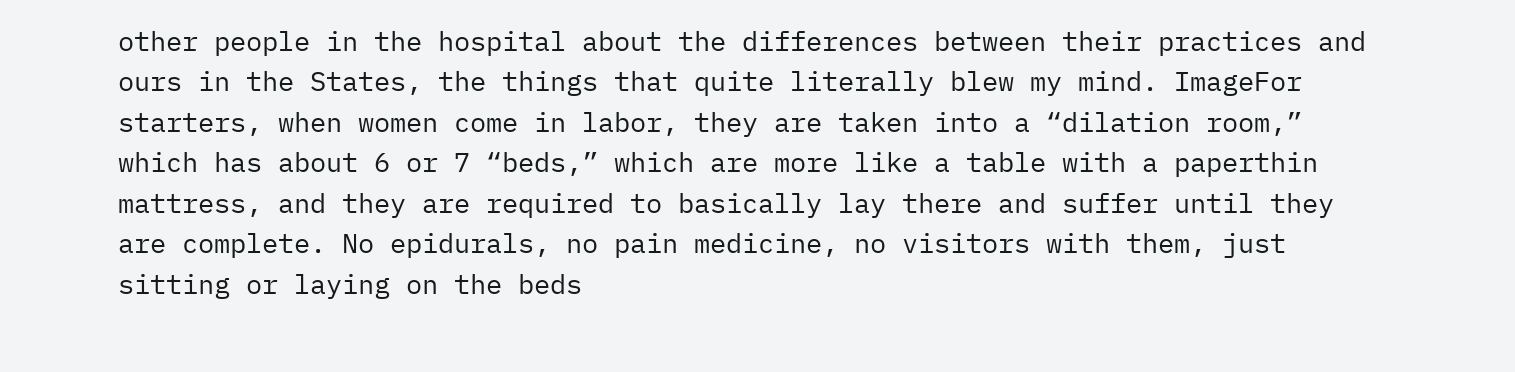other people in the hospital about the differences between their practices and ours in the States, the things that quite literally blew my mind. ImageFor starters, when women come in labor, they are taken into a “dilation room,” which has about 6 or 7 “beds,” which are more like a table with a paperthin mattress, and they are required to basically lay there and suffer until they are complete. No epidurals, no pain medicine, no visitors with them, just sitting or laying on the beds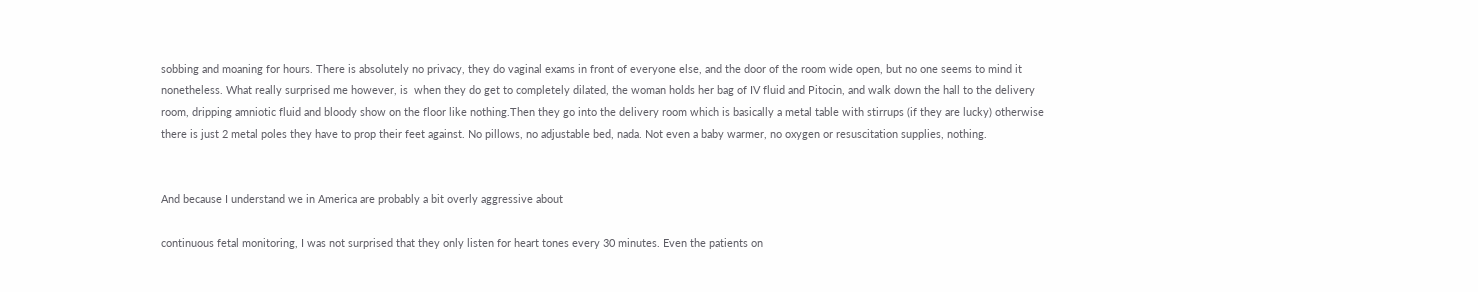sobbing and moaning for hours. There is absolutely no privacy, they do vaginal exams in front of everyone else, and the door of the room wide open, but no one seems to mind it nonetheless. What really surprised me however, is  when they do get to completely dilated, the woman holds her bag of IV fluid and Pitocin, and walk down the hall to the delivery room, dripping amniotic fluid and bloody show on the floor like nothing.Then they go into the delivery room which is basically a metal table with stirrups (if they are lucky) otherwise there is just 2 metal poles they have to prop their feet against. No pillows, no adjustable bed, nada. Not even a baby warmer, no oxygen or resuscitation supplies, nothing.


And because I understand we in America are probably a bit overly aggressive about

continuous fetal monitoring, I was not surprised that they only listen for heart tones every 30 minutes. Even the patients on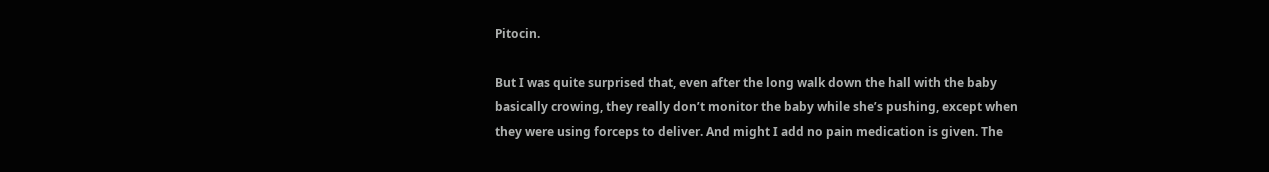Pitocin.

But I was quite surprised that, even after the long walk down the hall with the baby basically crowing, they really don’t monitor the baby while she’s pushing, except when they were using forceps to deliver. And might I add no pain medication is given. The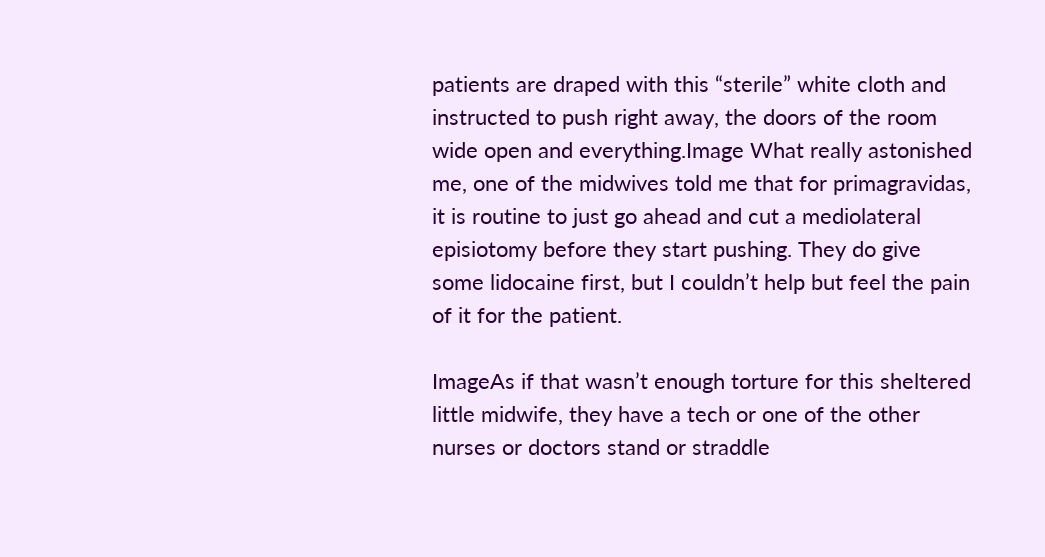patients are draped with this “sterile” white cloth and instructed to push right away, the doors of the room wide open and everything.Image What really astonished me, one of the midwives told me that for primagravidas, it is routine to just go ahead and cut a mediolateral episiotomy before they start pushing. They do give some lidocaine first, but I couldn’t help but feel the pain of it for the patient.

ImageAs if that wasn’t enough torture for this sheltered little midwife, they have a tech or one of the other nurses or doctors stand or straddle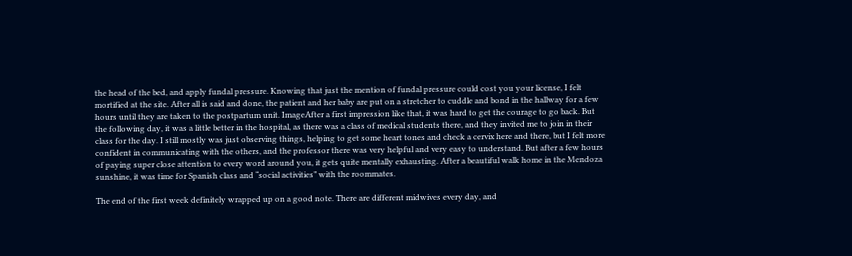the head of the bed, and apply fundal pressure. Knowing that just the mention of fundal pressure could cost you your license, I felt mortified at the site. After all is said and done, the patient and her baby are put on a stretcher to cuddle and bond in the hallway for a few hours until they are taken to the postpartum unit. ImageAfter a first impression like that, it was hard to get the courage to go back. But the following day, it was a little better in the hospital, as there was a class of medical students there, and they invited me to join in their class for the day. I still mostly was just observing things, helping to get some heart tones and check a cervix here and there, but I felt more confident in communicating with the others, and the professor there was very helpful and very easy to understand. But after a few hours of paying super close attention to every word around you, it gets quite mentally exhausting. After a beautiful walk home in the Mendoza sunshine, it was time for Spanish class and “social activities” with the roommates.

The end of the first week definitely wrapped up on a good note. There are different midwives every day, and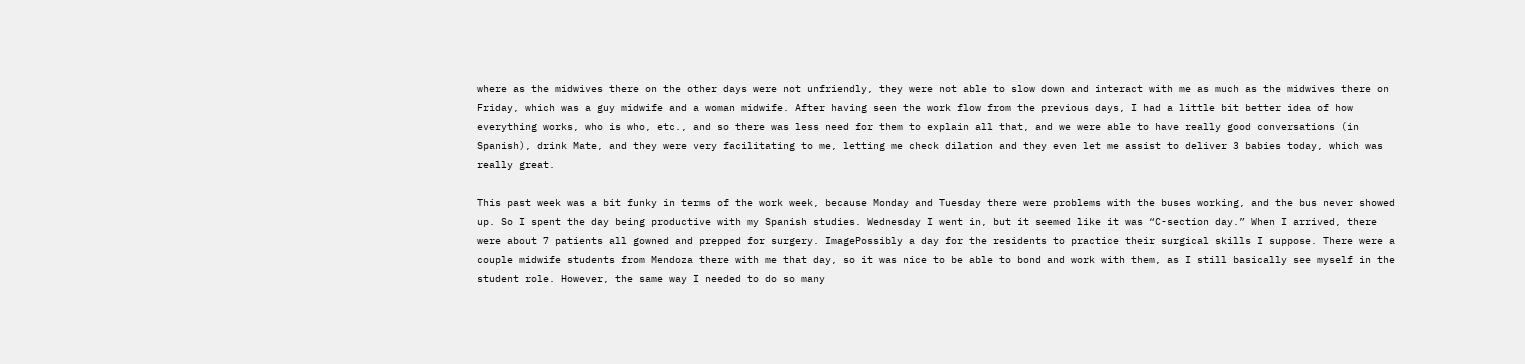where as the midwives there on the other days were not unfriendly, they were not able to slow down and interact with me as much as the midwives there on Friday, which was a guy midwife and a woman midwife. After having seen the work flow from the previous days, I had a little bit better idea of how everything works, who is who, etc., and so there was less need for them to explain all that, and we were able to have really good conversations (in Spanish), drink Mate, and they were very facilitating to me, letting me check dilation and they even let me assist to deliver 3 babies today, which was really great.

This past week was a bit funky in terms of the work week, because Monday and Tuesday there were problems with the buses working, and the bus never showed up. So I spent the day being productive with my Spanish studies. Wednesday I went in, but it seemed like it was “C-section day.” When I arrived, there were about 7 patients all gowned and prepped for surgery. ImagePossibly a day for the residents to practice their surgical skills I suppose. There were a couple midwife students from Mendoza there with me that day, so it was nice to be able to bond and work with them, as I still basically see myself in the student role. However, the same way I needed to do so many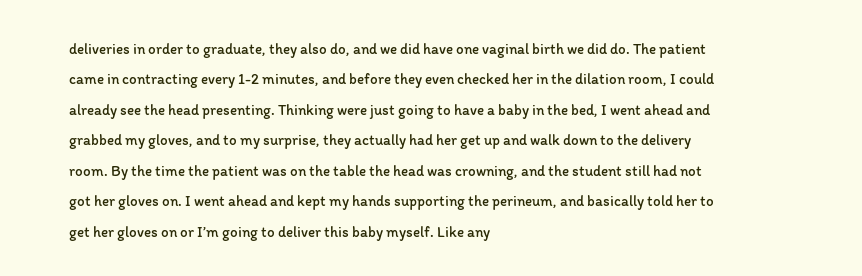deliveries in order to graduate, they also do, and we did have one vaginal birth we did do. The patient came in contracting every 1-2 minutes, and before they even checked her in the dilation room, I could already see the head presenting. Thinking were just going to have a baby in the bed, I went ahead and grabbed my gloves, and to my surprise, they actually had her get up and walk down to the delivery room. By the time the patient was on the table the head was crowning, and the student still had not got her gloves on. I went ahead and kept my hands supporting the perineum, and basically told her to get her gloves on or I’m going to deliver this baby myself. Like any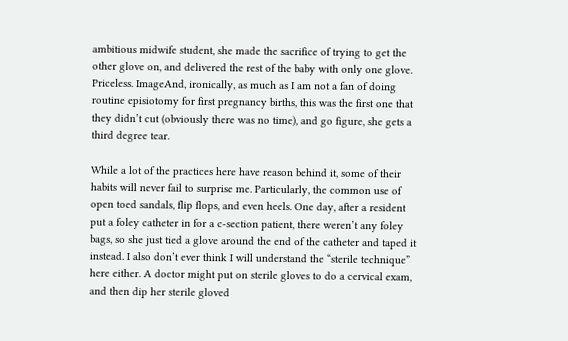ambitious midwife student, she made the sacrifice of trying to get the other glove on, and delivered the rest of the baby with only one glove. Priceless. ImageAnd, ironically, as much as I am not a fan of doing routine episiotomy for first pregnancy births, this was the first one that they didn’t cut (obviously there was no time), and go figure, she gets a third degree tear.

While a lot of the practices here have reason behind it, some of their habits will never fail to surprise me. Particularly, the common use of open toed sandals, flip flops, and even heels. One day, after a resident put a foley catheter in for a c-section patient, there weren’t any foley bags, so she just tied a glove around the end of the catheter and taped it instead. I also don’t ever think I will understand the “sterile technique” here either. A doctor might put on sterile gloves to do a cervical exam, and then dip her sterile gloved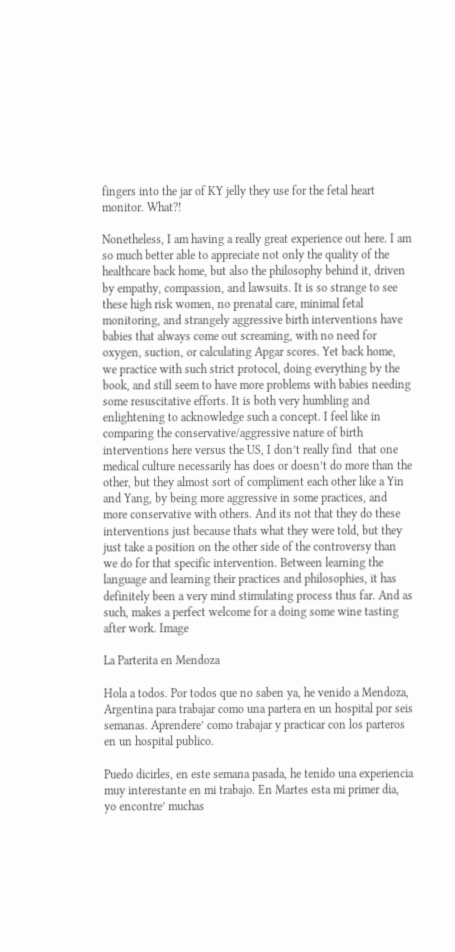fingers into the jar of KY jelly they use for the fetal heart monitor. What?!

Nonetheless, I am having a really great experience out here. I am so much better able to appreciate not only the quality of the healthcare back home, but also the philosophy behind it, driven by empathy, compassion, and lawsuits. It is so strange to see these high risk women, no prenatal care, minimal fetal monitoring, and strangely aggressive birth interventions have babies that always come out screaming, with no need for oxygen, suction, or calculating Apgar scores. Yet back home, we practice with such strict protocol, doing everything by the book, and still seem to have more problems with babies needing some resuscitative efforts. It is both very humbling and enlightening to acknowledge such a concept. I feel like in comparing the conservative/aggressive nature of birth interventions here versus the US, I don’t really find  that one medical culture necessarily has does or doesn’t do more than the other, but they almost sort of compliment each other like a Yin and Yang, by being more aggressive in some practices, and more conservative with others. And its not that they do these interventions just because thats what they were told, but they just take a position on the other side of the controversy than we do for that specific intervention. Between learning the language and learning their practices and philosophies, it has definitely been a very mind stimulating process thus far. And as such, makes a perfect welcome for a doing some wine tasting after work. Image

La Parterita en Mendoza

Hola a todos. Por todos que no saben ya, he venido a Mendoza, Argentina para trabajar como una partera en un hospital por seis semanas. Aprendere’ como trabajar y practicar con los parteros en un hospital publico.

Puedo dicirles, en este semana pasada, he tenido una experiencia muy interestante en mi trabajo. En Martes esta mi primer dia, yo encontre’ muchas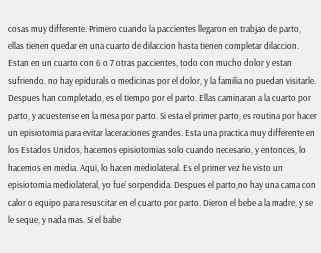cosas muy differente. Primero cuando la paccientes llegaron en trabjao de parto, ellas tienen quedar en una cuarto de dilaccion hasta tienen completar dilaccion. Estan en un cuarto con 6 o 7 otras paccientes, todo con mucho dolor y estan sufriendo. no hay epidurals o medicinas por el dolor, y la familia no puedan visitarle. Despues han completado, es el tiempo por el parto. Ellas caminaran a la cuarto por parto, y acuestense en la mesa por parto. Si esta el primer parto, es routina por hacer un episiotomia para evitar laceraciones grandes. Esta una practica muy differente en los Estados Unidos, hacemos episiotomias solo cuando necesario, y entonces, lo hacemos en media. Aqui, lo hacen mediolateral. Es el primer vez he visto un episiotomia mediolateral, yo fue’ sorpendida. Despues el parto,no hay una cama con calor o equipo para resuscitar en el cuarto por parto. Dieron el bebe a la madre, y se le seque, y nada mas. Si el babe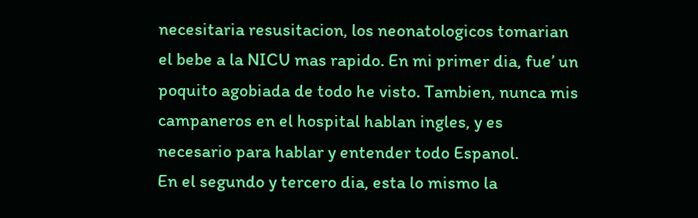necesitaria resusitacion, los neonatologicos tomarian el bebe a la NICU mas rapido. En mi primer dia, fue’ un poquito agobiada de todo he visto. Tambien, nunca mis campaneros en el hospital hablan ingles, y es necesario para hablar y entender todo Espanol.
En el segundo y tercero dia, esta lo mismo la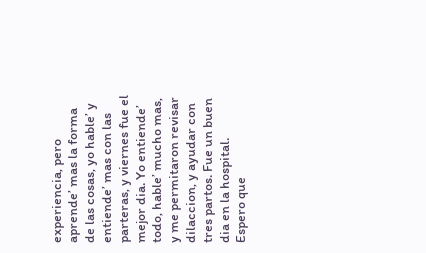experiencia, pero aprende’ mas la forma de las cosas, yo hable’ y entiende’ mas con las parteras, y viernes fue el mejor dia. Yo entiende’ todo, hable’ mucho mas, y me permitaron revisar dilaccion, y ayudar con tres partos. Fue un buen dia en la hospital.
Espero que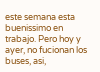este semana esta buenissimo en trabajo. Pero hoy y ayer, no fucionan los buses, asi,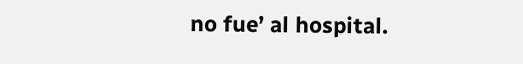no fue’ al hospital.